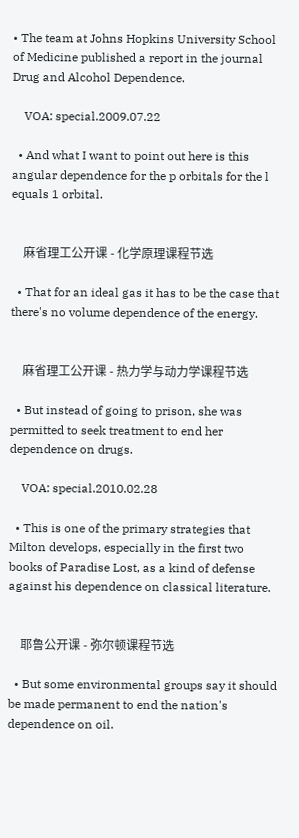• The team at Johns Hopkins University School of Medicine published a report in the journal Drug and Alcohol Dependence.

    VOA: special.2009.07.22

  • And what I want to point out here is this angular dependence for the p orbitals for the l equals 1 orbital.


    麻省理工公开课 - 化学原理课程节选

  • That for an ideal gas it has to be the case that there's no volume dependence of the energy.


    麻省理工公开课 - 热力学与动力学课程节选

  • But instead of going to prison, she was permitted to seek treatment to end her dependence on drugs.

    VOA: special.2010.02.28

  • This is one of the primary strategies that Milton develops, especially in the first two books of Paradise Lost, as a kind of defense against his dependence on classical literature.


    耶鲁公开课 - 弥尔顿课程节选

  • But some environmental groups say it should be made permanent to end the nation's dependence on oil.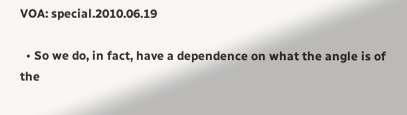VOA: special.2010.06.19

  • So we do, in fact, have a dependence on what the angle is of the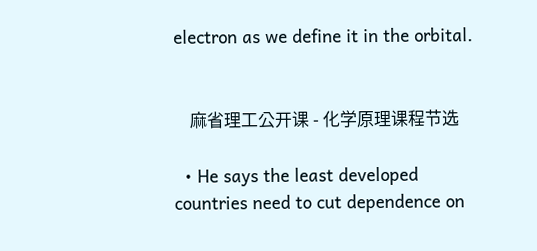electron as we define it in the orbital.


    麻省理工公开课 - 化学原理课程节选

  • He says the least developed countries need to cut dependence on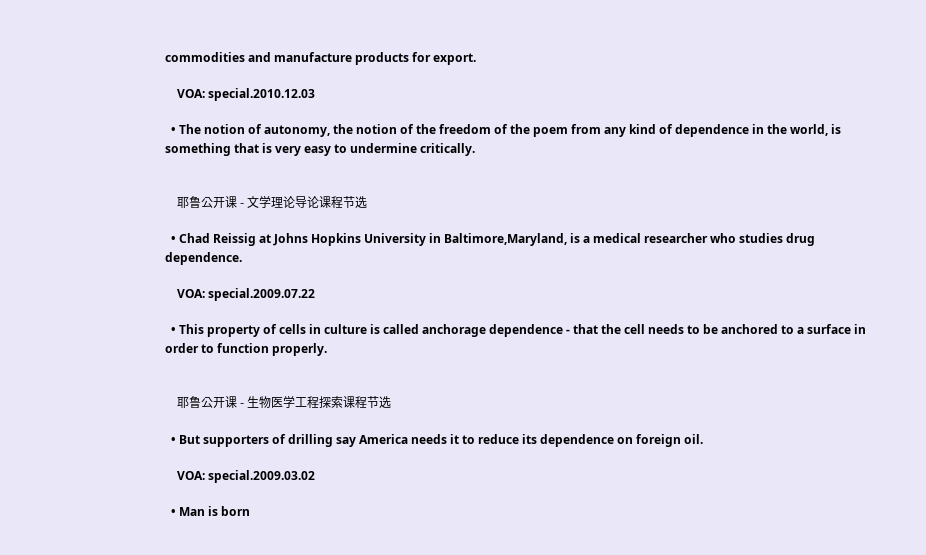commodities and manufacture products for export.

    VOA: special.2010.12.03

  • The notion of autonomy, the notion of the freedom of the poem from any kind of dependence in the world, is something that is very easy to undermine critically.


    耶鲁公开课 - 文学理论导论课程节选

  • Chad Reissig at Johns Hopkins University in Baltimore,Maryland, is a medical researcher who studies drug dependence.

    VOA: special.2009.07.22

  • This property of cells in culture is called anchorage dependence - that the cell needs to be anchored to a surface in order to function properly.


    耶鲁公开课 - 生物医学工程探索课程节选

  • But supporters of drilling say America needs it to reduce its dependence on foreign oil.

    VOA: special.2009.03.02

  • Man is born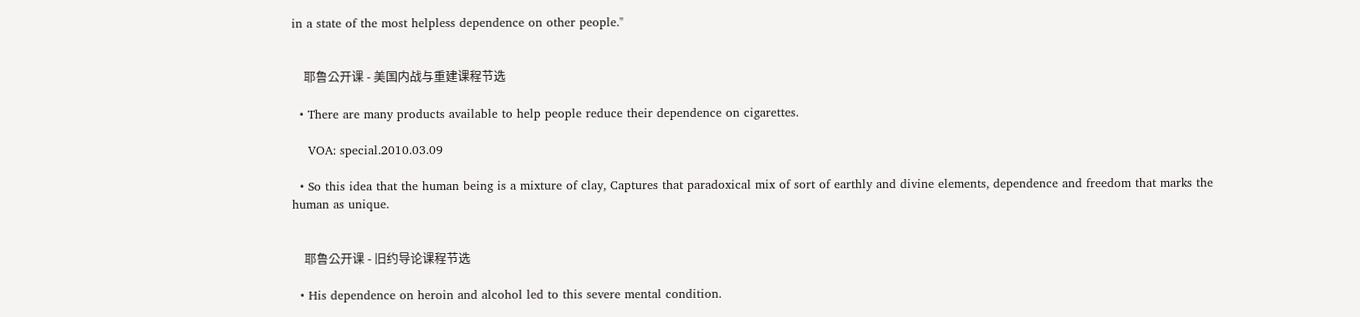in a state of the most helpless dependence on other people."


    耶鲁公开课 - 美国内战与重建课程节选

  • There are many products available to help people reduce their dependence on cigarettes.

    VOA: special.2010.03.09

  • So this idea that the human being is a mixture of clay, Captures that paradoxical mix of sort of earthly and divine elements, dependence and freedom that marks the human as unique.


    耶鲁公开课 - 旧约导论课程节选

  • His dependence on heroin and alcohol led to this severe mental condition.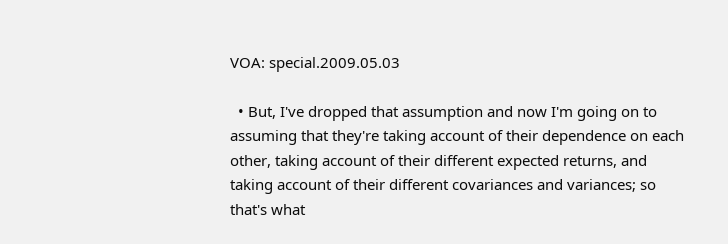VOA: special.2009.05.03

  • But, I've dropped that assumption and now I'm going on to assuming that they're taking account of their dependence on each other, taking account of their different expected returns, and taking account of their different covariances and variances; so that's what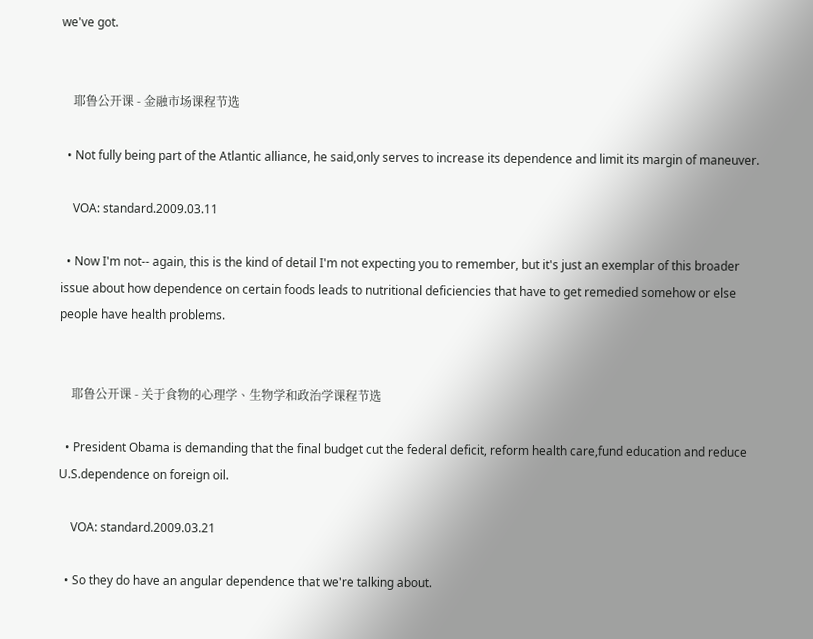we've got.


    耶鲁公开课 - 金融市场课程节选

  • Not fully being part of the Atlantic alliance, he said,only serves to increase its dependence and limit its margin of maneuver.

    VOA: standard.2009.03.11

  • Now I'm not-- again, this is the kind of detail I'm not expecting you to remember, but it's just an exemplar of this broader issue about how dependence on certain foods leads to nutritional deficiencies that have to get remedied somehow or else people have health problems.


    耶鲁公开课 - 关于食物的心理学、生物学和政治学课程节选

  • President Obama is demanding that the final budget cut the federal deficit, reform health care,fund education and reduce U.S.dependence on foreign oil.

    VOA: standard.2009.03.21

  • So they do have an angular dependence that we're talking about.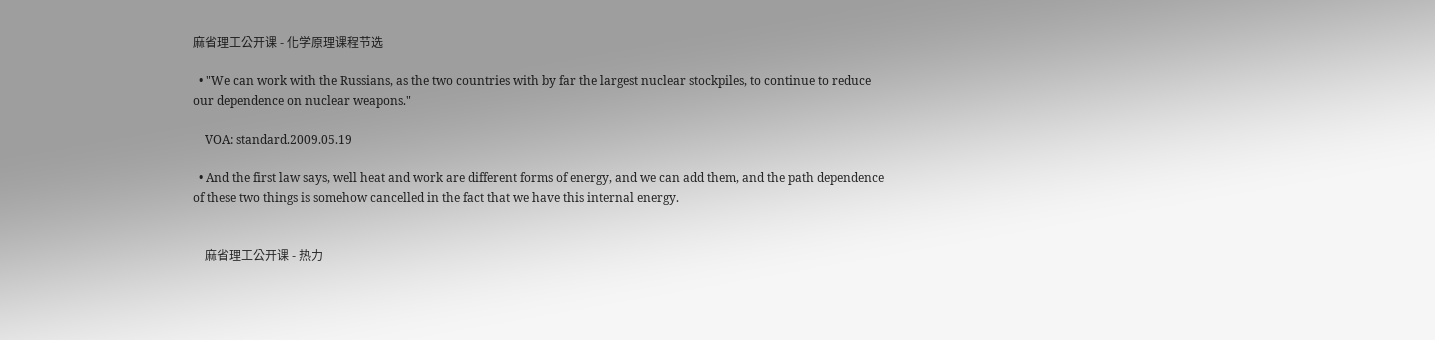麻省理工公开课 - 化学原理课程节选

  • "We can work with the Russians, as the two countries with by far the largest nuclear stockpiles, to continue to reduce our dependence on nuclear weapons."

    VOA: standard.2009.05.19

  • And the first law says, well heat and work are different forms of energy, and we can add them, and the path dependence of these two things is somehow cancelled in the fact that we have this internal energy.


    麻省理工公开课 - 热力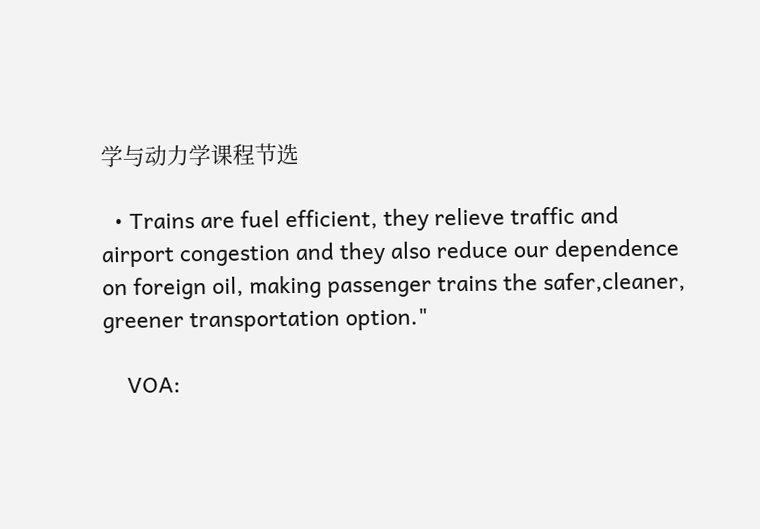学与动力学课程节选

  • Trains are fuel efficient, they relieve traffic and airport congestion and they also reduce our dependence on foreign oil, making passenger trains the safer,cleaner, greener transportation option."

    VOA: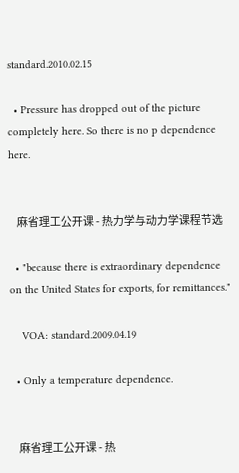standard.2010.02.15

  • Pressure has dropped out of the picture completely here. So there is no p dependence here.


    麻省理工公开课 - 热力学与动力学课程节选

  • "because there is extraordinary dependence on the United States for exports, for remittances."

    VOA: standard.2009.04.19

  • Only a temperature dependence.


    麻省理工公开课 - 热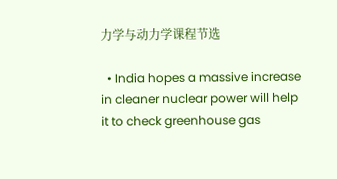力学与动力学课程节选

  • India hopes a massive increase in cleaner nuclear power will help it to check greenhouse gas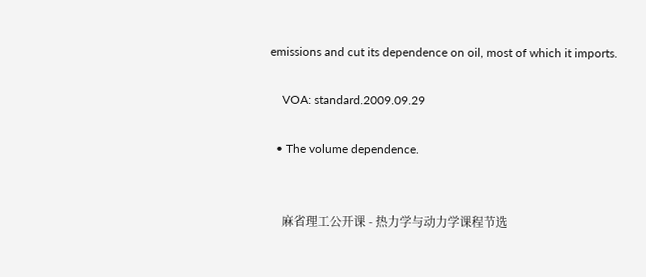emissions and cut its dependence on oil, most of which it imports.

    VOA: standard.2009.09.29

  • The volume dependence.


    麻省理工公开课 - 热力学与动力学课程节选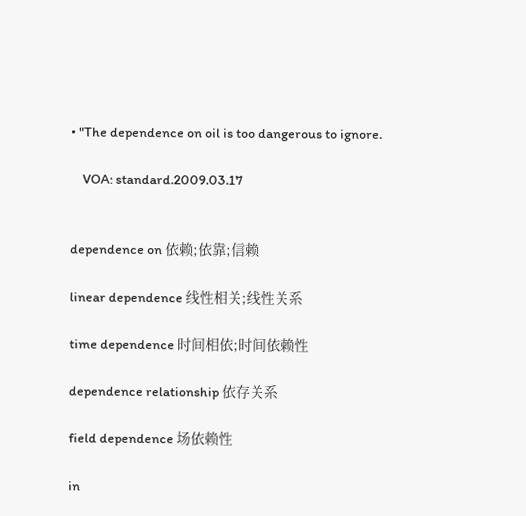• "The dependence on oil is too dangerous to ignore.

    VOA: standard.2009.03.17


dependence on 依赖;依靠;信赖

linear dependence 线性相关;线性关系

time dependence 时间相依;时间依赖性

dependence relationship 依存关系

field dependence 场依赖性

in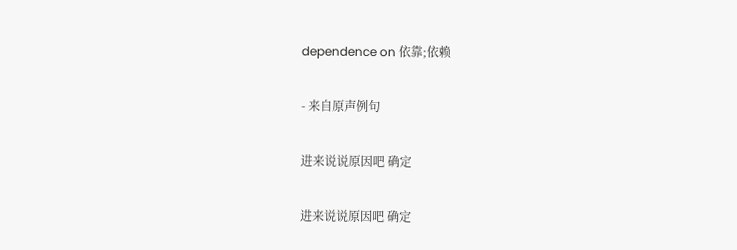dependence on 依靠;依赖

- 来自原声例句

进来说说原因吧 确定

进来说说原因吧 确定